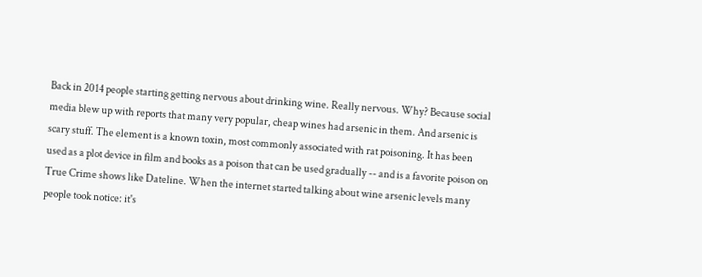Back in 2014 people starting getting nervous about drinking wine. Really nervous. Why? Because social media blew up with reports that many very popular, cheap wines had arsenic in them. And arsenic is scary stuff. The element is a known toxin, most commonly associated with rat poisoning. It has been used as a plot device in film and books as a poison that can be used gradually -- and is a favorite poison on True Crime shows like Dateline. When the internet started talking about wine arsenic levels many people took notice: it's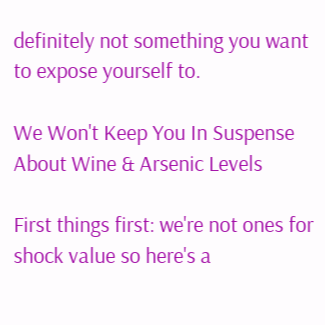definitely not something you want to expose yourself to.

We Won't Keep You In Suspense About Wine & Arsenic Levels

First things first: we're not ones for shock value so here's a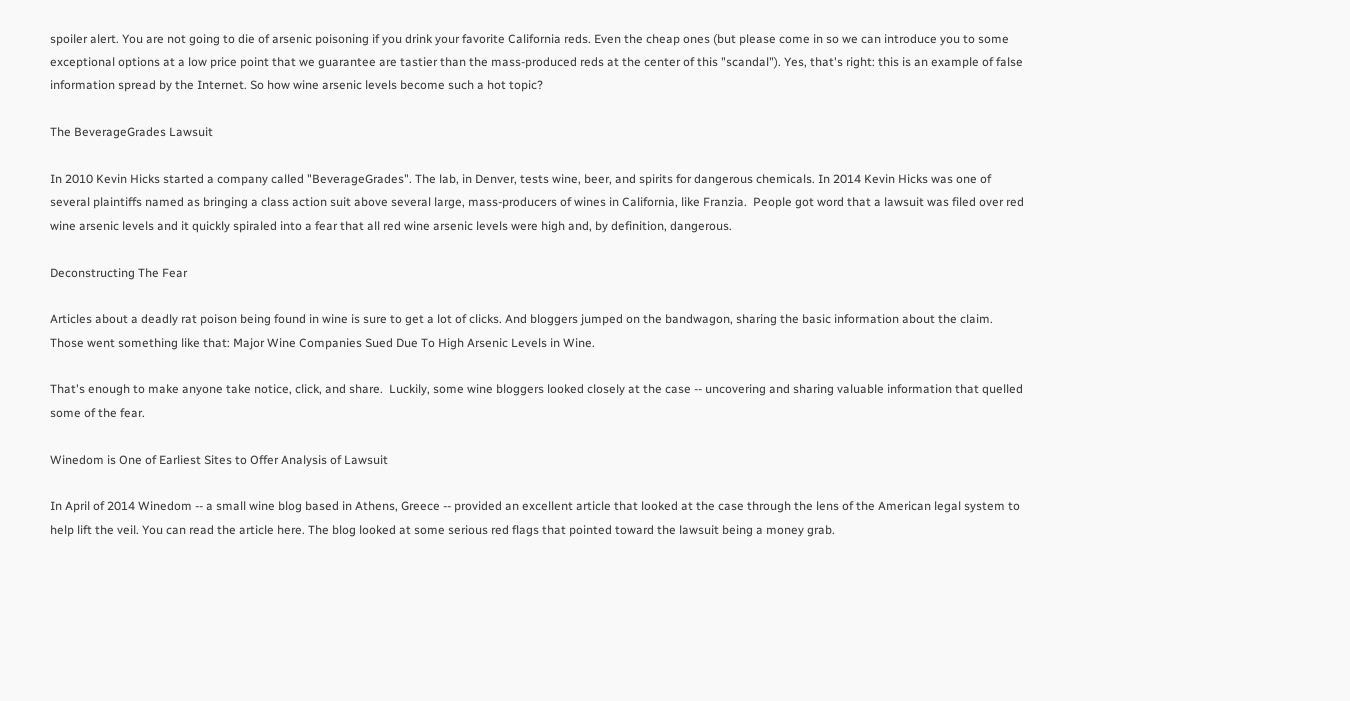spoiler alert. You are not going to die of arsenic poisoning if you drink your favorite California reds. Even the cheap ones (but please come in so we can introduce you to some exceptional options at a low price point that we guarantee are tastier than the mass-produced reds at the center of this "scandal"). Yes, that's right: this is an example of false information spread by the Internet. So how wine arsenic levels become such a hot topic?

The BeverageGrades Lawsuit

In 2010 Kevin Hicks started a company called "BeverageGrades". The lab, in Denver, tests wine, beer, and spirits for dangerous chemicals. In 2014 Kevin Hicks was one of several plaintiffs named as bringing a class action suit above several large, mass-producers of wines in California, like Franzia.  People got word that a lawsuit was filed over red wine arsenic levels and it quickly spiraled into a fear that all red wine arsenic levels were high and, by definition, dangerous.

Deconstructing The Fear

Articles about a deadly rat poison being found in wine is sure to get a lot of clicks. And bloggers jumped on the bandwagon, sharing the basic information about the claim. Those went something like that: Major Wine Companies Sued Due To High Arsenic Levels in Wine.

That's enough to make anyone take notice, click, and share.  Luckily, some wine bloggers looked closely at the case -- uncovering and sharing valuable information that quelled some of the fear.

Winedom is One of Earliest Sites to Offer Analysis of Lawsuit

In April of 2014 Winedom -- a small wine blog based in Athens, Greece -- provided an excellent article that looked at the case through the lens of the American legal system to help lift the veil. You can read the article here. The blog looked at some serious red flags that pointed toward the lawsuit being a money grab.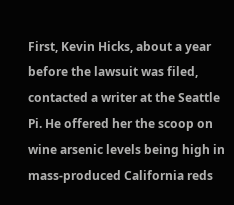First, Kevin Hicks, about a year before the lawsuit was filed, contacted a writer at the Seattle Pi. He offered her the scoop on wine arsenic levels being high in mass-produced California reds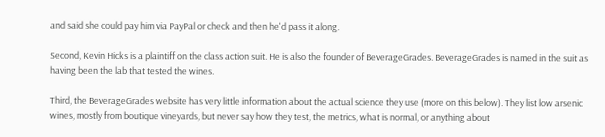and said she could pay him via PayPal or check and then he'd pass it along.

Second, Kevin Hicks is a plaintiff on the class action suit. He is also the founder of BeverageGrades. BeverageGrades is named in the suit as having been the lab that tested the wines.

Third, the BeverageGrades website has very little information about the actual science they use (more on this below). They list low arsenic wines, mostly from boutique vineyards, but never say how they test, the metrics, what is normal, or anything about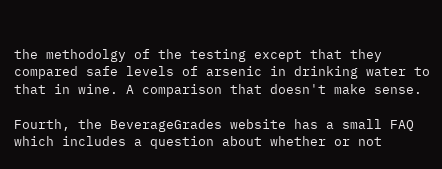the methodolgy of the testing except that they compared safe levels of arsenic in drinking water to that in wine. A comparison that doesn't make sense.

Fourth, the BeverageGrades website has a small FAQ which includes a question about whether or not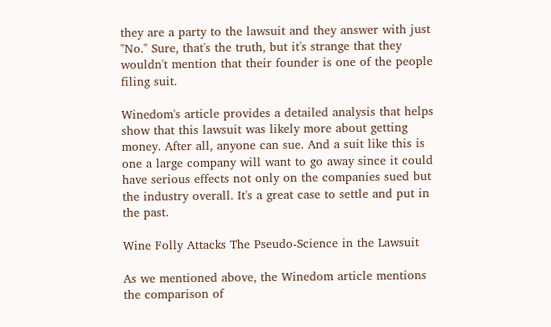they are a party to the lawsuit and they answer with just "No." Sure, that's the truth, but it's strange that they wouldn't mention that their founder is one of the people filing suit.

Winedom's article provides a detailed analysis that helps show that this lawsuit was likely more about getting money. After all, anyone can sue. And a suit like this is one a large company will want to go away since it could have serious effects not only on the companies sued but the industry overall. It's a great case to settle and put in the past.

Wine Folly Attacks The Pseudo-Science in the Lawsuit

As we mentioned above, the Winedom article mentions the comparison of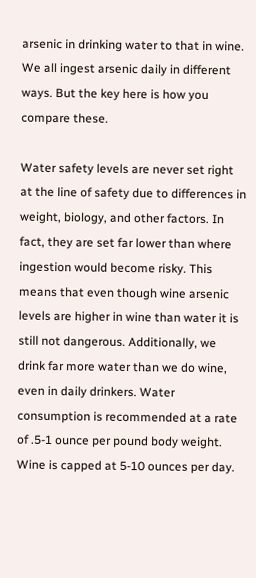arsenic in drinking water to that in wine. We all ingest arsenic daily in different ways. But the key here is how you compare these.

Water safety levels are never set right at the line of safety due to differences in weight, biology, and other factors. In fact, they are set far lower than where ingestion would become risky. This means that even though wine arsenic levels are higher in wine than water it is still not dangerous. Additionally, we drink far more water than we do wine, even in daily drinkers. Water consumption is recommended at a rate of .5-1 ounce per pound body weight. Wine is capped at 5-10 ounces per day.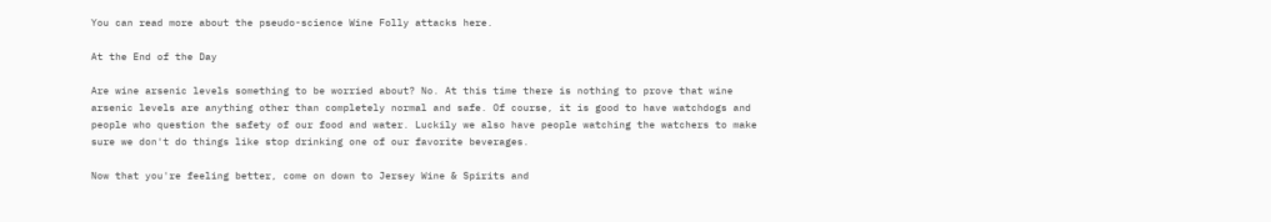You can read more about the pseudo-science Wine Folly attacks here.

At the End of the Day

Are wine arsenic levels something to be worried about? No. At this time there is nothing to prove that wine arsenic levels are anything other than completely normal and safe. Of course, it is good to have watchdogs and people who question the safety of our food and water. Luckily we also have people watching the watchers to make sure we don't do things like stop drinking one of our favorite beverages.

Now that you're feeling better, come on down to Jersey Wine & Spirits and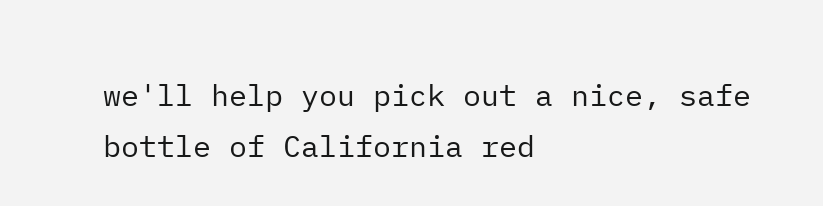we'll help you pick out a nice, safe bottle of California red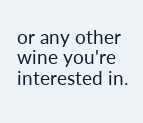or any other wine you're interested in.